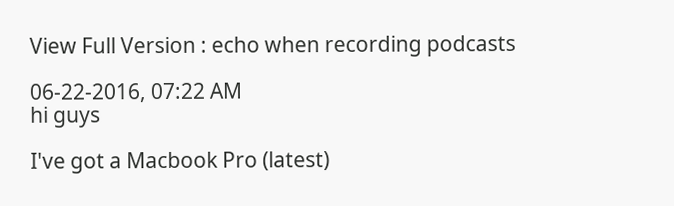View Full Version : echo when recording podcasts

06-22-2016, 07:22 AM
hi guys

I've got a Macbook Pro (latest)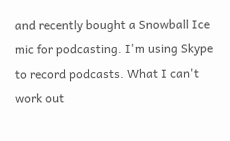and recently bought a Snowball Ice mic for podcasting. I'm using Skype to record podcasts. What I can't work out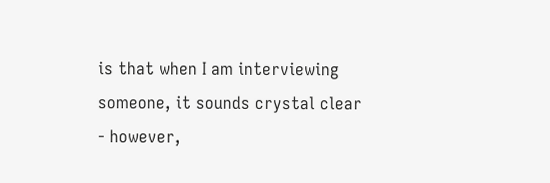is that when I am interviewing someone, it sounds crystal clear - however,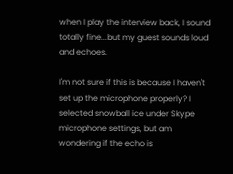when I play the interview back, I sound totally fine...but my guest sounds loud and echoes.

I'm not sure if this is because I haven't set up the microphone properly? I selected snowball ice under Skype microphone settings, but am wondering if the echo is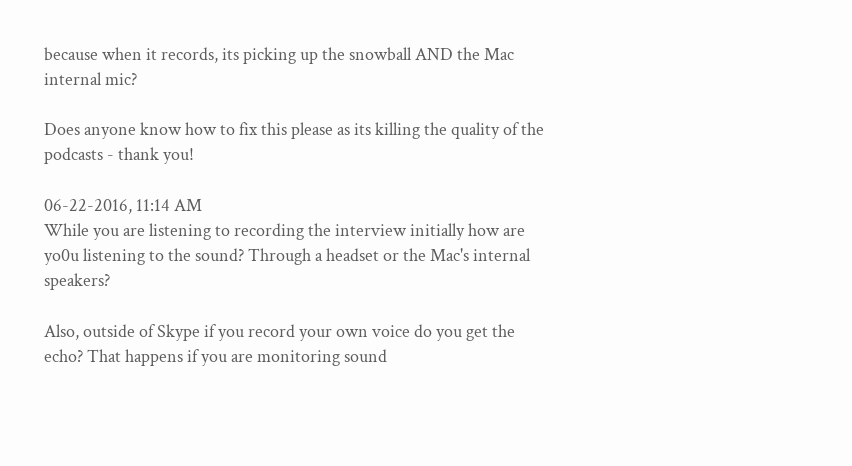because when it records, its picking up the snowball AND the Mac internal mic?

Does anyone know how to fix this please as its killing the quality of the podcasts - thank you!

06-22-2016, 11:14 AM
While you are listening to recording the interview initially how are yo0u listening to the sound? Through a headset or the Mac's internal speakers?

Also, outside of Skype if you record your own voice do you get the echo? That happens if you are monitoring sound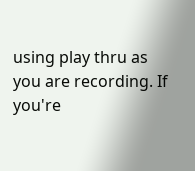using play thru as you are recording. If you're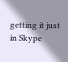getting it just in Skype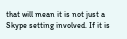that will mean it is not just a Skype setting involved. If it is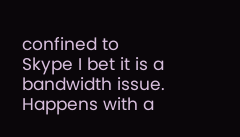confined to Skype I bet it is a bandwidth issue. Happens with a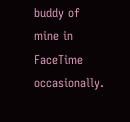buddy of mine in FaceTime occasionally.